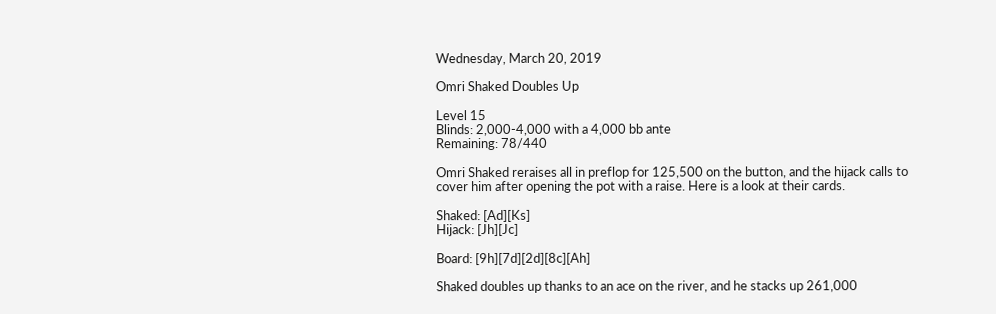Wednesday, March 20, 2019

Omri Shaked Doubles Up

Level 15
Blinds: 2,000-4,000 with a 4,000 bb ante
Remaining: 78/440

Omri Shaked reraises all in preflop for 125,500 on the button, and the hijack calls to cover him after opening the pot with a raise. Here is a look at their cards.

Shaked: [Ad][Ks]
Hijack: [Jh][Jc]

Board: [9h][7d][2d][8c][Ah]

Shaked doubles up thanks to an ace on the river, and he stacks up 261,000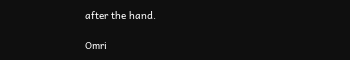after the hand.

Omri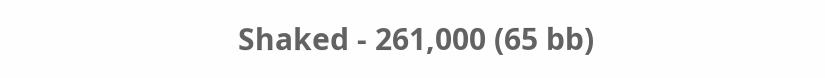Shaked - 261,000 (65 bb)